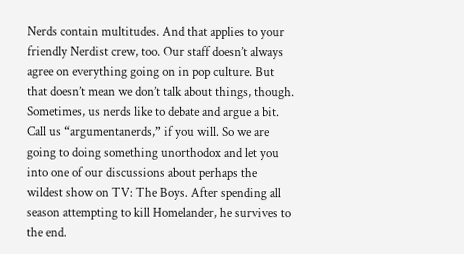Nerds contain multitudes. And that applies to your friendly Nerdist crew, too. Our staff doesn’t always agree on everything going on in pop culture. But that doesn’t mean we don’t talk about things, though. Sometimes, us nerds like to debate and argue a bit. Call us “argumentanerds,” if you will. So we are going to doing something unorthodox and let you into one of our discussions about perhaps the wildest show on TV: The Boys. After spending all season attempting to kill Homelander, he survives to the end.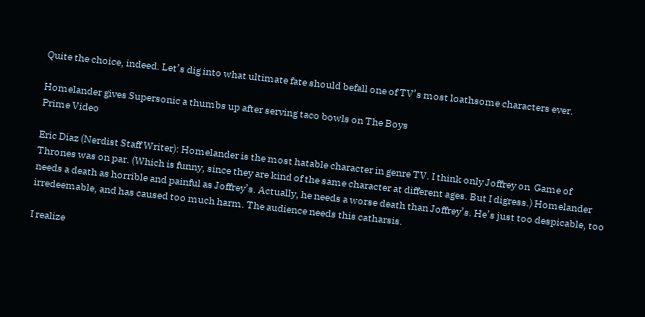Quite the choice, indeed. Let’s dig into what ultimate fate should befall one of TV’s most loathsome characters ever.

Homelander gives Supersonic a thumbs up after serving taco bowls on The Boys
Prime Video

Eric Diaz (Nerdist Staff Writer): Homelander is the most hatable character in genre TV. I think only Joffrey on  Game of Thrones was on par. (Which is funny, since they are kind of the same character at different ages. But I digress.) Homelander needs a death as horrible and painful as Joffrey’s. Actually, he needs a worse death than Joffrey’s. He’s just too despicable, too irredeemable, and has caused too much harm. The audience needs this catharsis.

I realize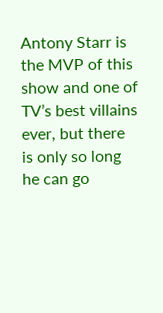Antony Starr is the MVP of this show and one of TV’s best villains ever, but there is only so long he can go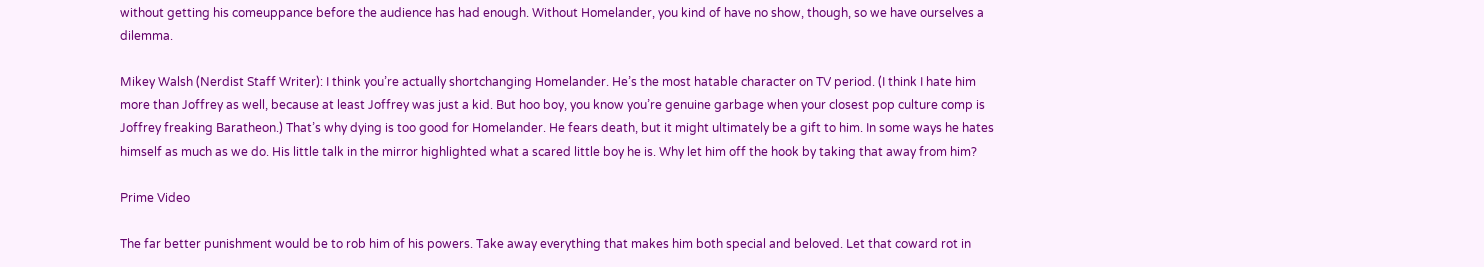without getting his comeuppance before the audience has had enough. Without Homelander, you kind of have no show, though, so we have ourselves a dilemma.

Mikey Walsh (Nerdist Staff Writer): I think you’re actually shortchanging Homelander. He’s the most hatable character on TV period. (I think I hate him more than Joffrey as well, because at least Joffrey was just a kid. But hoo boy, you know you’re genuine garbage when your closest pop culture comp is Joffrey freaking Baratheon.) That’s why dying is too good for Homelander. He fears death, but it might ultimately be a gift to him. In some ways he hates himself as much as we do. His little talk in the mirror highlighted what a scared little boy he is. Why let him off the hook by taking that away from him?

Prime Video

The far better punishment would be to rob him of his powers. Take away everything that makes him both special and beloved. Let that coward rot in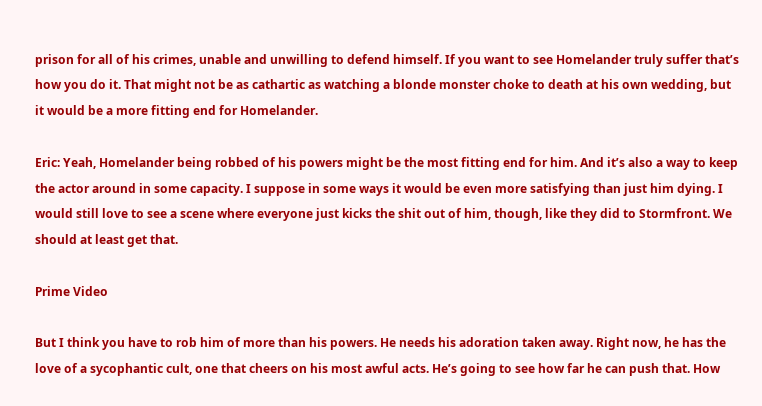prison for all of his crimes, unable and unwilling to defend himself. If you want to see Homelander truly suffer that’s how you do it. That might not be as cathartic as watching a blonde monster choke to death at his own wedding, but it would be a more fitting end for Homelander.

Eric: Yeah, Homelander being robbed of his powers might be the most fitting end for him. And it’s also a way to keep the actor around in some capacity. I suppose in some ways it would be even more satisfying than just him dying. I would still love to see a scene where everyone just kicks the shit out of him, though, like they did to Stormfront. We should at least get that.

Prime Video

But I think you have to rob him of more than his powers. He needs his adoration taken away. Right now, he has the love of a sycophantic cult, one that cheers on his most awful acts. He’s going to see how far he can push that. How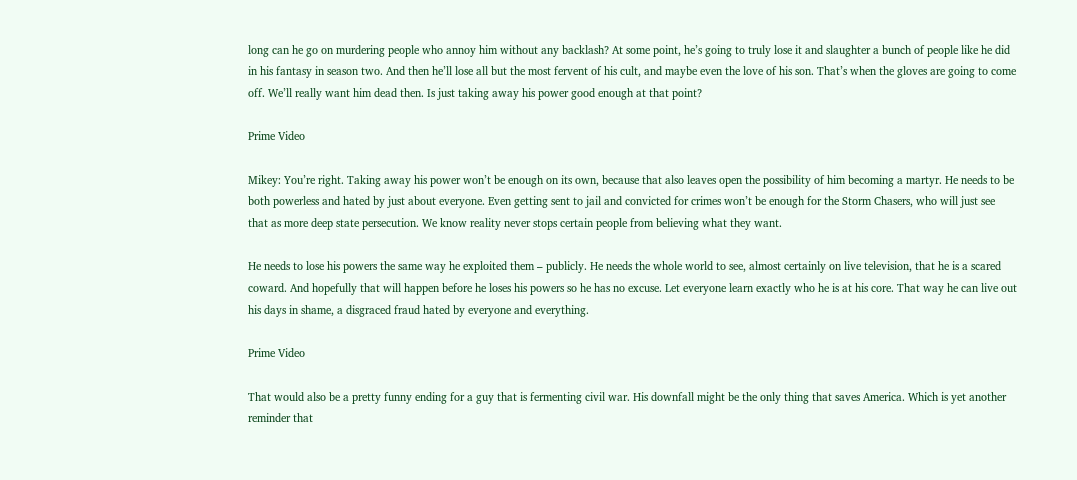long can he go on murdering people who annoy him without any backlash? At some point, he’s going to truly lose it and slaughter a bunch of people like he did in his fantasy in season two. And then he’ll lose all but the most fervent of his cult, and maybe even the love of his son. That’s when the gloves are going to come off. We’ll really want him dead then. Is just taking away his power good enough at that point?

Prime Video

Mikey: You’re right. Taking away his power won’t be enough on its own, because that also leaves open the possibility of him becoming a martyr. He needs to be both powerless and hated by just about everyone. Even getting sent to jail and convicted for crimes won’t be enough for the Storm Chasers, who will just see that as more deep state persecution. We know reality never stops certain people from believing what they want.

He needs to lose his powers the same way he exploited them – publicly. He needs the whole world to see, almost certainly on live television, that he is a scared coward. And hopefully that will happen before he loses his powers so he has no excuse. Let everyone learn exactly who he is at his core. That way he can live out his days in shame, a disgraced fraud hated by everyone and everything.

Prime Video

That would also be a pretty funny ending for a guy that is fermenting civil war. His downfall might be the only thing that saves America. Which is yet another reminder that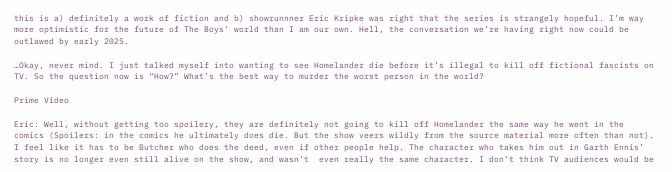this is a) definitely a work of fiction and b) showrunnner Eric Kripke was right that the series is strangely hopeful. I’m way more optimistic for the future of The Boys‘ world than I am our own. Hell, the conversation we’re having right now could be outlawed by early 2025.

…Okay, never mind. I just talked myself into wanting to see Homelander die before it’s illegal to kill off fictional fascists on TV. So the question now is “How?” What’s the best way to murder the worst person in the world?

Prime Video

Eric: Well, without getting too spoilery, they are definitely not going to kill off Homelander the same way he went in the comics (Spoilers: in the comics he ultimately does die. But the show veers wildly from the source material more often than not). I feel like it has to be Butcher who does the deed, even if other people help. The character who takes him out in Garth Ennis’ story is no longer even still alive on the show, and wasn’t  even really the same character. I don’t think TV audiences would be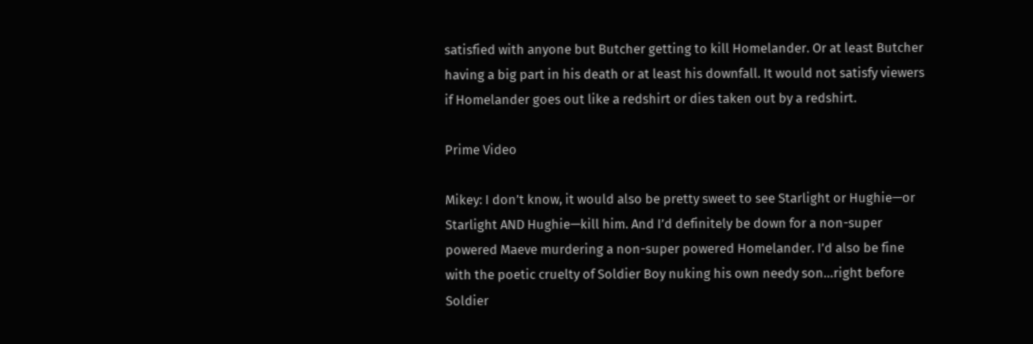satisfied with anyone but Butcher getting to kill Homelander. Or at least Butcher having a big part in his death or at least his downfall. It would not satisfy viewers if Homelander goes out like a redshirt or dies taken out by a redshirt.

Prime Video

Mikey: I don’t know, it would also be pretty sweet to see Starlight or Hughie—or Starlight AND Hughie—kill him. And I’d definitely be down for a non-super powered Maeve murdering a non-super powered Homelander. I’d also be fine with the poetic cruelty of Soldier Boy nuking his own needy son…right before Soldier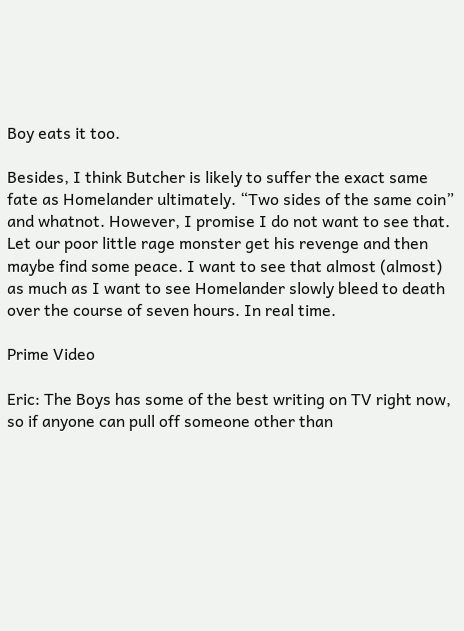Boy eats it too.

Besides, I think Butcher is likely to suffer the exact same fate as Homelander ultimately. “Two sides of the same coin” and whatnot. However, I promise I do not want to see that. Let our poor little rage monster get his revenge and then maybe find some peace. I want to see that almost (almost) as much as I want to see Homelander slowly bleed to death over the course of seven hours. In real time.

Prime Video

Eric: The Boys has some of the best writing on TV right now, so if anyone can pull off someone other than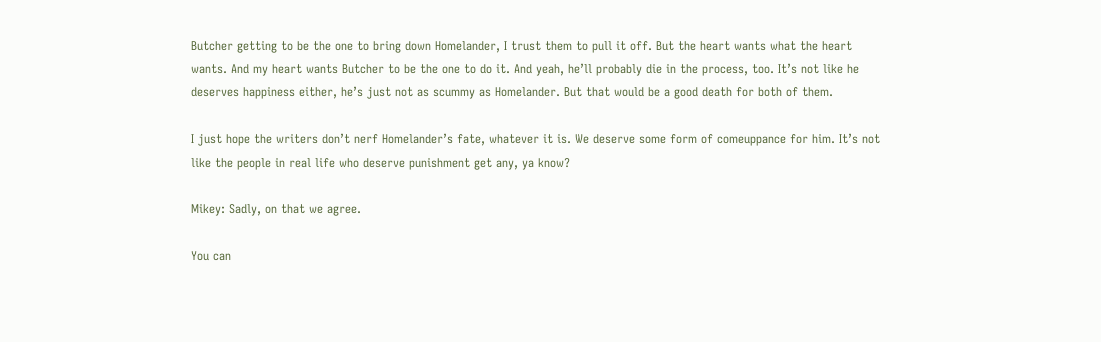Butcher getting to be the one to bring down Homelander, I trust them to pull it off. But the heart wants what the heart wants. And my heart wants Butcher to be the one to do it. And yeah, he’ll probably die in the process, too. It’s not like he deserves happiness either, he’s just not as scummy as Homelander. But that would be a good death for both of them.

I just hope the writers don’t nerf Homelander’s fate, whatever it is. We deserve some form of comeuppance for him. It’s not like the people in real life who deserve punishment get any, ya know?

Mikey: Sadly, on that we agree.

You can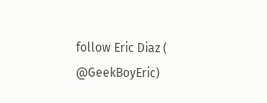follow Eric Diaz ( @GeekBoyEric)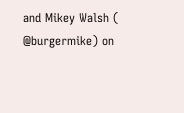and Mikey Walsh ( @burgermike) on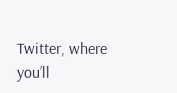Twitter, where you’ll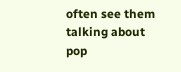often see them talking about pop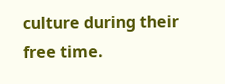culture during their free time.